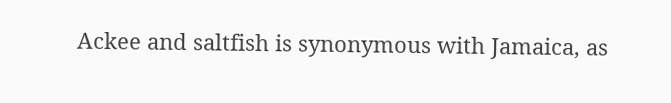Ackee and saltfish is synonymous with Jamaica, as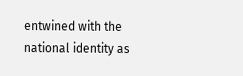entwined with the national identity as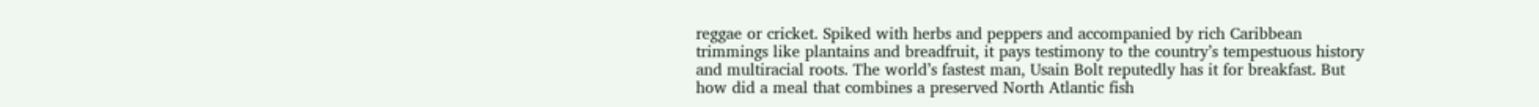reggae or cricket. Spiked with herbs and peppers and accompanied by rich Caribbean trimmings like plantains and breadfruit, it pays testimony to the country’s tempestuous history and multiracial roots. The world’s fastest man, Usain Bolt reputedly has it for breakfast. But how did a meal that combines a preserved North Atlantic fish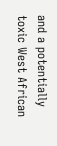and a potentially toxic West African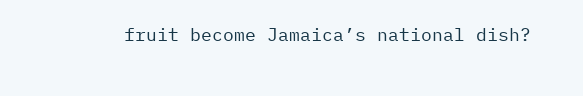fruit become Jamaica’s national dish?